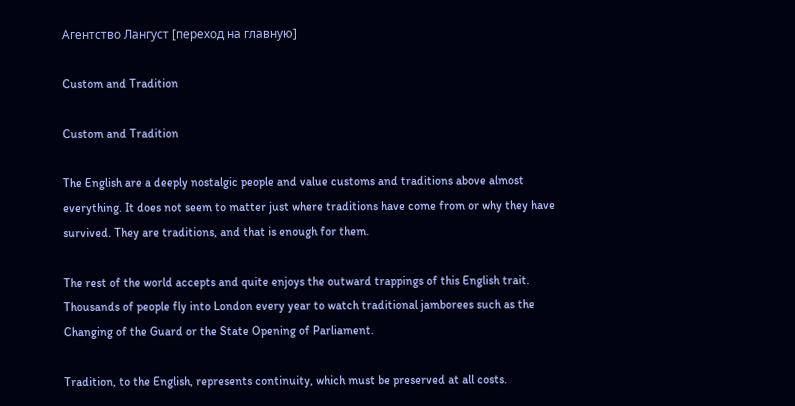Агентство Лангуст [переход на главную]

Custom and Tradition

Custom and Tradition

The English are a deeply nostalgic people and value customs and traditions above almost everything. It does not seem to matter just where traditions have come from or why they have survived. They are traditions, and that is enough for them.

The rest of the world accepts and quite enjoys the outward trappings of this English trait. Thousands of people fly into London every year to watch traditional jamborees such as the Changing of the Guard or the State Opening of Parliament.

Tradition, to the English, represents continuity, which must be preserved at all costs.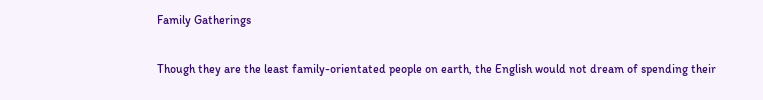Family Gatherings

Though they are the least family-orientated people on earth, the English would not dream of spending their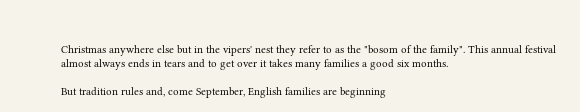Christmas anywhere else but in the vipers' nest they refer to as the "bosom of the family". This annual festival almost always ends in tears and to get over it takes many families a good six months.

But tradition rules and, come September, English families are beginning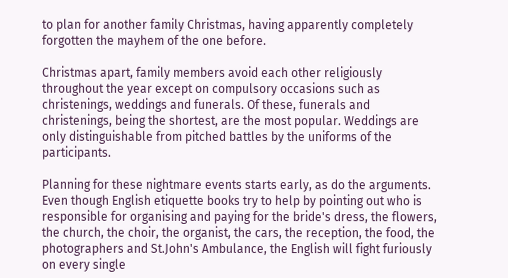to plan for another family Christmas, having apparently completely forgotten the mayhem of the one before.

Christmas apart, family members avoid each other religiously throughout the year except on compulsory occasions such as christenings, weddings and funerals. Of these, funerals and christenings, being the shortest, are the most popular. Weddings are only distinguishable from pitched battles by the uniforms of the participants.

Planning for these nightmare events starts early, as do the arguments. Even though English etiquette books try to help by pointing out who is responsible for organising and paying for the bride's dress, the flowers, the church, the choir, the organist, the cars, the reception, the food, the photographers and St.John's Ambulance, the English will fight furiously on every single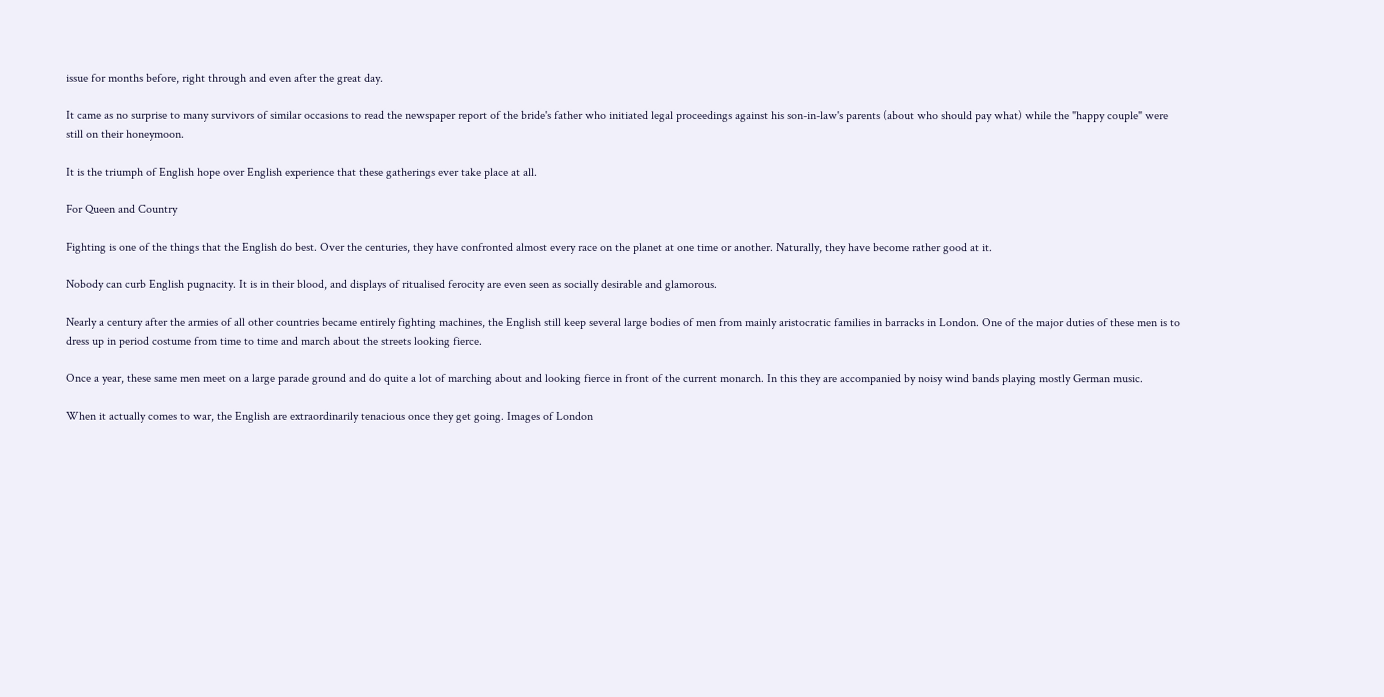issue for months before, right through and even after the great day.

It came as no surprise to many survivors of similar occasions to read the newspaper report of the bride's father who initiated legal proceedings against his son-in-law's parents (about who should pay what) while the "happy couple" were still on their honeymoon.

It is the triumph of English hope over English experience that these gatherings ever take place at all.

For Queen and Country

Fighting is one of the things that the English do best. Over the centuries, they have confronted almost every race on the planet at one time or another. Naturally, they have become rather good at it.

Nobody can curb English pugnacity. It is in their blood, and displays of ritualised ferocity are even seen as socially desirable and glamorous.

Nearly a century after the armies of all other countries became entirely fighting machines, the English still keep several large bodies of men from mainly aristocratic families in barracks in London. One of the major duties of these men is to dress up in period costume from time to time and march about the streets looking fierce.

Once a year, these same men meet on a large parade ground and do quite a lot of marching about and looking fierce in front of the current monarch. In this they are accompanied by noisy wind bands playing mostly German music.

When it actually comes to war, the English are extraordinarily tenacious once they get going. Images of London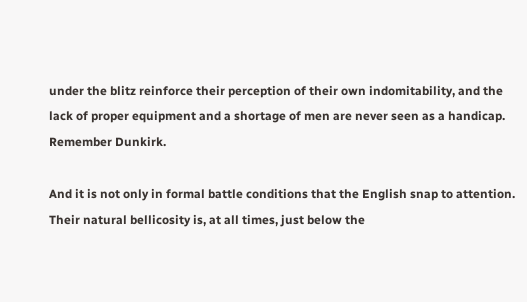under the blitz reinforce their perception of their own indomitability, and the lack of proper equipment and a shortage of men are never seen as a handicap. Remember Dunkirk.

And it is not only in formal battle conditions that the English snap to attention. Their natural bellicosity is, at all times, just below the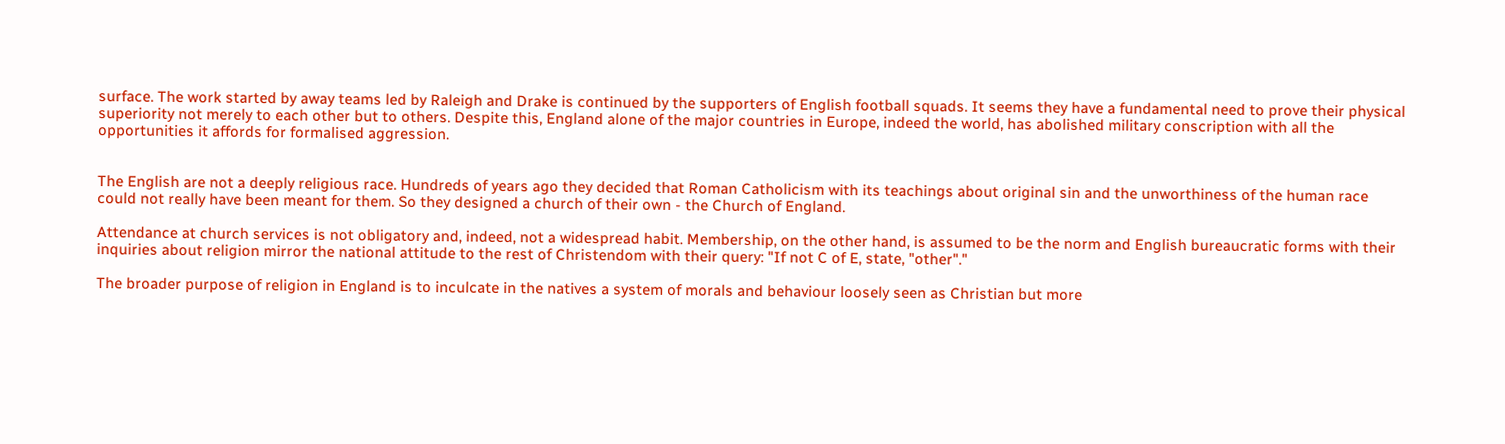surface. The work started by away teams led by Raleigh and Drake is continued by the supporters of English football squads. It seems they have a fundamental need to prove their physical superiority not merely to each other but to others. Despite this, England alone of the major countries in Europe, indeed the world, has abolished military conscription with all the opportunities it affords for formalised aggression.


The English are not a deeply religious race. Hundreds of years ago they decided that Roman Catholicism with its teachings about original sin and the unworthiness of the human race could not really have been meant for them. So they designed a church of their own - the Church of England.

Attendance at church services is not obligatory and, indeed, not a widespread habit. Membership, on the other hand, is assumed to be the norm and English bureaucratic forms with their inquiries about religion mirror the national attitude to the rest of Christendom with their query: "If not C of E, state, "other"."

The broader purpose of religion in England is to inculcate in the natives a system of morals and behaviour loosely seen as Christian but more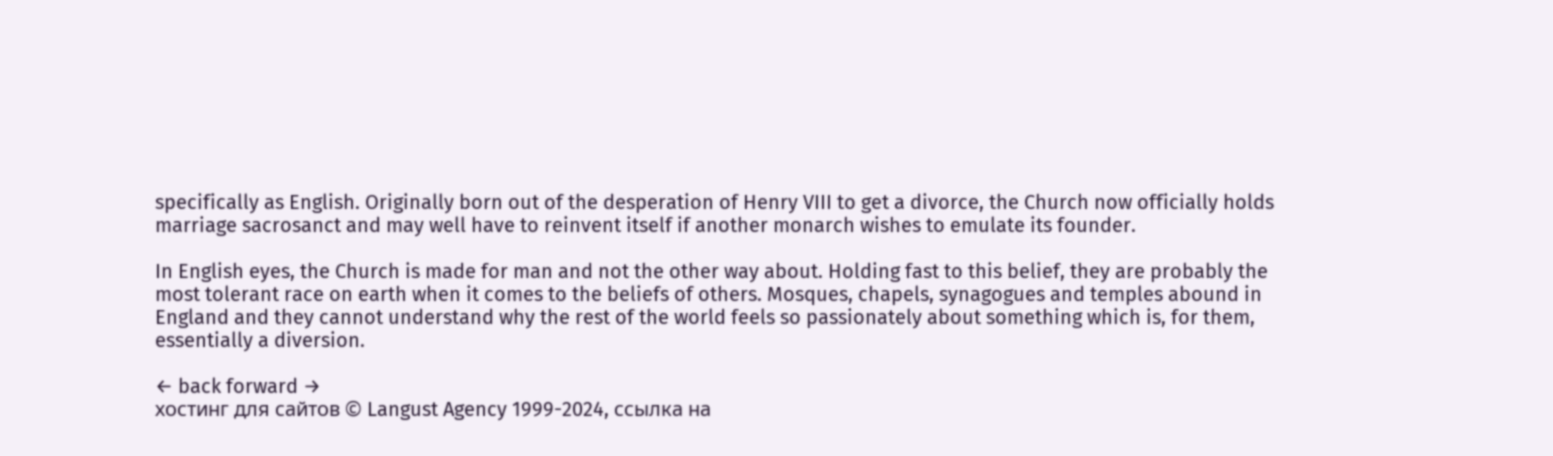specifically as English. Originally born out of the desperation of Henry VIII to get a divorce, the Church now officially holds marriage sacrosanct and may well have to reinvent itself if another monarch wishes to emulate its founder.

In English eyes, the Church is made for man and not the other way about. Holding fast to this belief, they are probably the most tolerant race on earth when it comes to the beliefs of others. Mosques, chapels, synagogues and temples abound in England and they cannot understand why the rest of the world feels so passionately about something which is, for them, essentially a diversion.

← back forward →
хостинг для сайтов © Langust Agency 1999-2024, ссылка на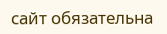сайт обязательна